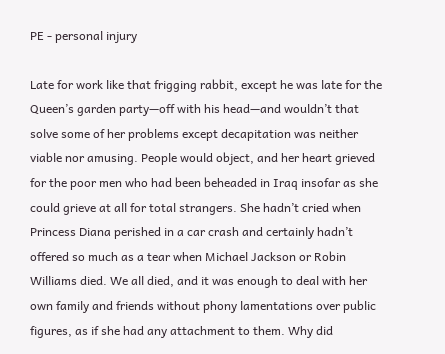PE - personal injury

Late for work like that frigging rabbit, except he was late for the Queen’s garden party—off with his head—and wouldn’t that solve some of her problems except decapitation was neither viable nor amusing. People would object, and her heart grieved for the poor men who had been beheaded in Iraq insofar as she could grieve at all for total strangers. She hadn’t cried when Princess Diana perished in a car crash and certainly hadn’t offered so much as a tear when Michael Jackson or Robin Williams died. We all died, and it was enough to deal with her own family and friends without phony lamentations over public figures, as if she had any attachment to them. Why did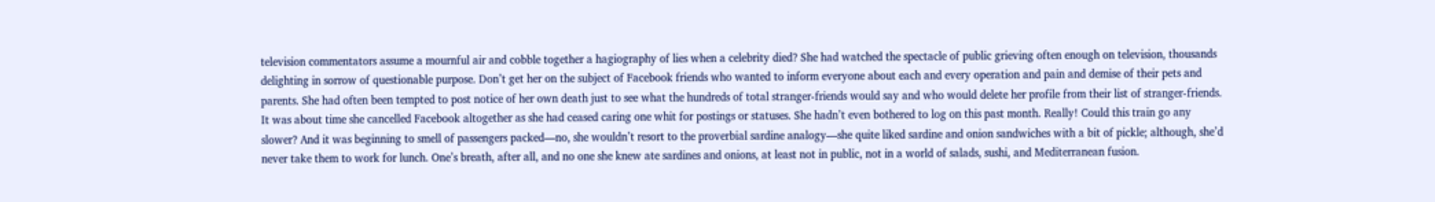television commentators assume a mournful air and cobble together a hagiography of lies when a celebrity died? She had watched the spectacle of public grieving often enough on television, thousands delighting in sorrow of questionable purpose. Don’t get her on the subject of Facebook friends who wanted to inform everyone about each and every operation and pain and demise of their pets and parents. She had often been tempted to post notice of her own death just to see what the hundreds of total stranger-friends would say and who would delete her profile from their list of stranger-friends. It was about time she cancelled Facebook altogether as she had ceased caring one whit for postings or statuses. She hadn’t even bothered to log on this past month. Really! Could this train go any slower? And it was beginning to smell of passengers packed—no, she wouldn’t resort to the proverbial sardine analogy—she quite liked sardine and onion sandwiches with a bit of pickle; although, she’d never take them to work for lunch. One’s breath, after all, and no one she knew ate sardines and onions, at least not in public, not in a world of salads, sushi, and Mediterranean fusion.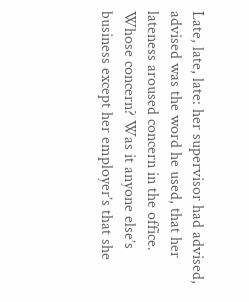Late, late, late: her supervisor had advised, advised was the word he used, that her lateness aroused concern in the office. Whose concern? Was it anyone else’s business except her employer’s that she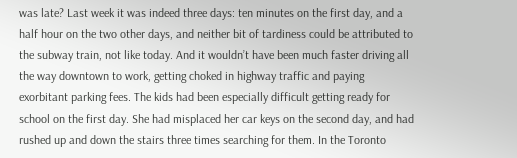was late? Last week it was indeed three days: ten minutes on the first day, and a half hour on the two other days, and neither bit of tardiness could be attributed to the subway train, not like today. And it wouldn’t have been much faster driving all the way downtown to work, getting choked in highway traffic and paying exorbitant parking fees. The kids had been especially difficult getting ready for school on the first day. She had misplaced her car keys on the second day, and had rushed up and down the stairs three times searching for them. In the Toronto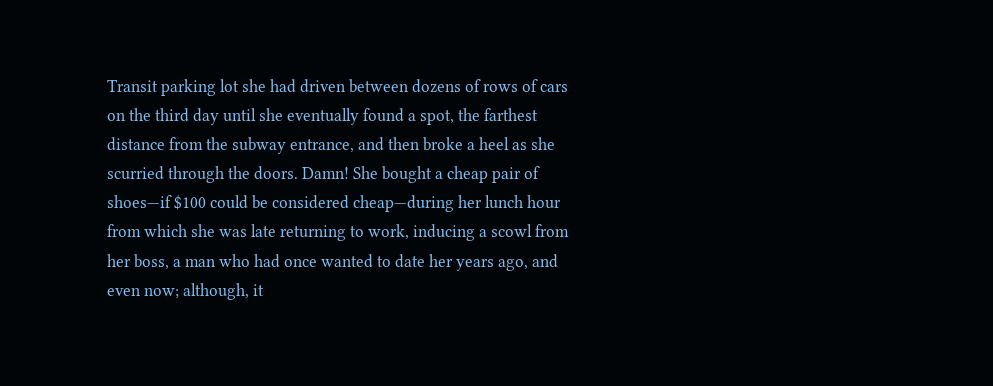Transit parking lot she had driven between dozens of rows of cars on the third day until she eventually found a spot, the farthest distance from the subway entrance, and then broke a heel as she scurried through the doors. Damn! She bought a cheap pair of shoes—if $100 could be considered cheap—during her lunch hour from which she was late returning to work, inducing a scowl from her boss, a man who had once wanted to date her years ago, and even now; although, it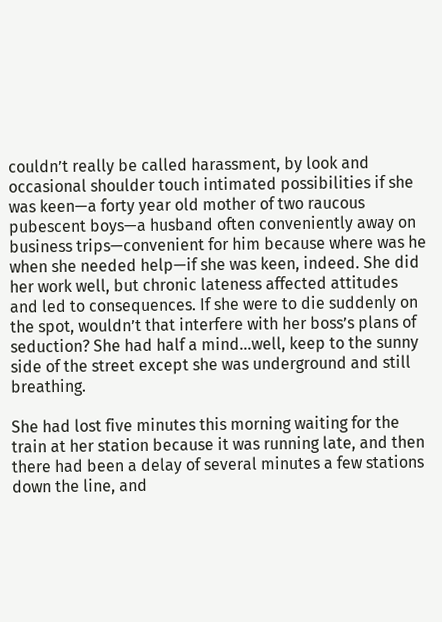couldn’t really be called harassment, by look and occasional shoulder touch intimated possibilities if she was keen—a forty year old mother of two raucous pubescent boys—a husband often conveniently away on business trips—convenient for him because where was he when she needed help—if she was keen, indeed. She did her work well, but chronic lateness affected attitudes and led to consequences. If she were to die suddenly on the spot, wouldn’t that interfere with her boss’s plans of seduction? She had half a mind…well, keep to the sunny side of the street except she was underground and still breathing.

She had lost five minutes this morning waiting for the train at her station because it was running late, and then there had been a delay of several minutes a few stations down the line, and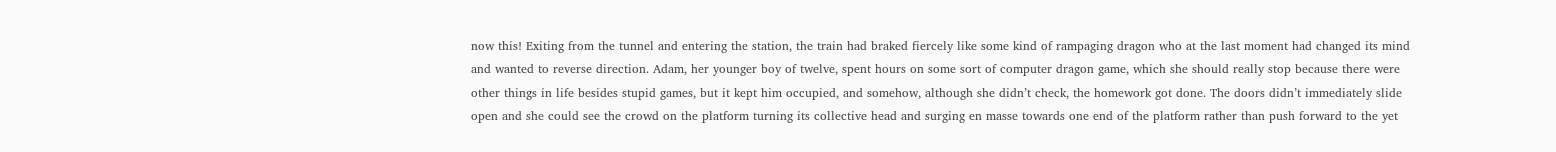now this! Exiting from the tunnel and entering the station, the train had braked fiercely like some kind of rampaging dragon who at the last moment had changed its mind and wanted to reverse direction. Adam, her younger boy of twelve, spent hours on some sort of computer dragon game, which she should really stop because there were other things in life besides stupid games, but it kept him occupied, and somehow, although she didn’t check, the homework got done. The doors didn’t immediately slide open and she could see the crowd on the platform turning its collective head and surging en masse towards one end of the platform rather than push forward to the yet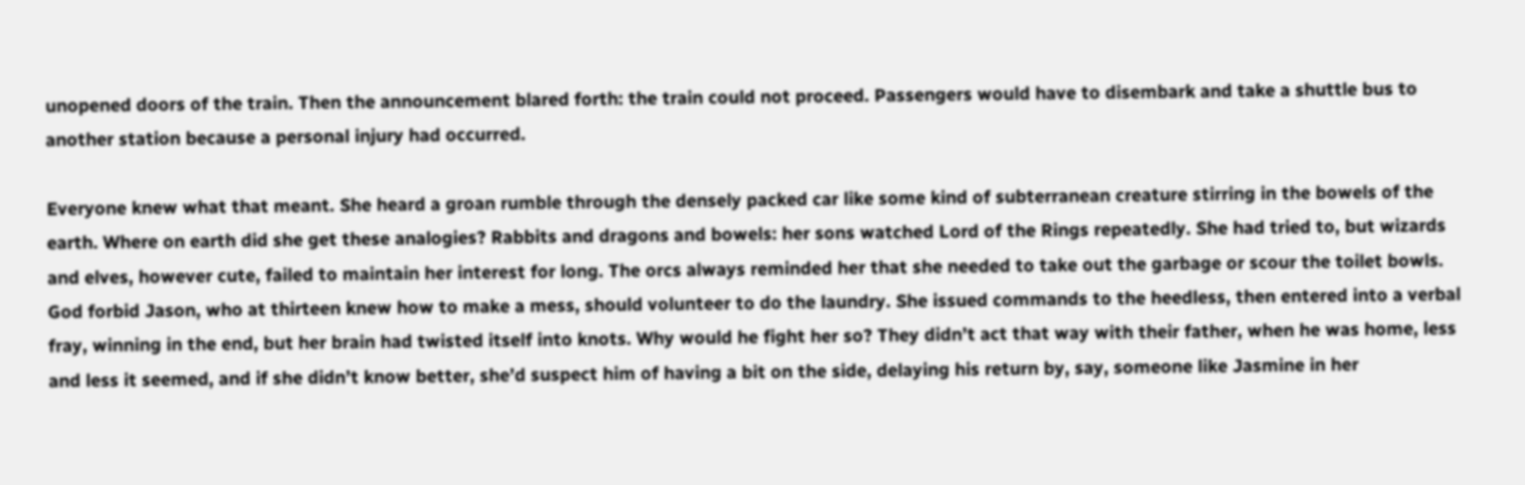unopened doors of the train. Then the announcement blared forth: the train could not proceed. Passengers would have to disembark and take a shuttle bus to another station because a personal injury had occurred.

Everyone knew what that meant. She heard a groan rumble through the densely packed car like some kind of subterranean creature stirring in the bowels of the earth. Where on earth did she get these analogies? Rabbits and dragons and bowels: her sons watched Lord of the Rings repeatedly. She had tried to, but wizards and elves, however cute, failed to maintain her interest for long. The orcs always reminded her that she needed to take out the garbage or scour the toilet bowls. God forbid Jason, who at thirteen knew how to make a mess, should volunteer to do the laundry. She issued commands to the heedless, then entered into a verbal fray, winning in the end, but her brain had twisted itself into knots. Why would he fight her so? They didn’t act that way with their father, when he was home, less and less it seemed, and if she didn’t know better, she’d suspect him of having a bit on the side, delaying his return by, say, someone like Jasmine in her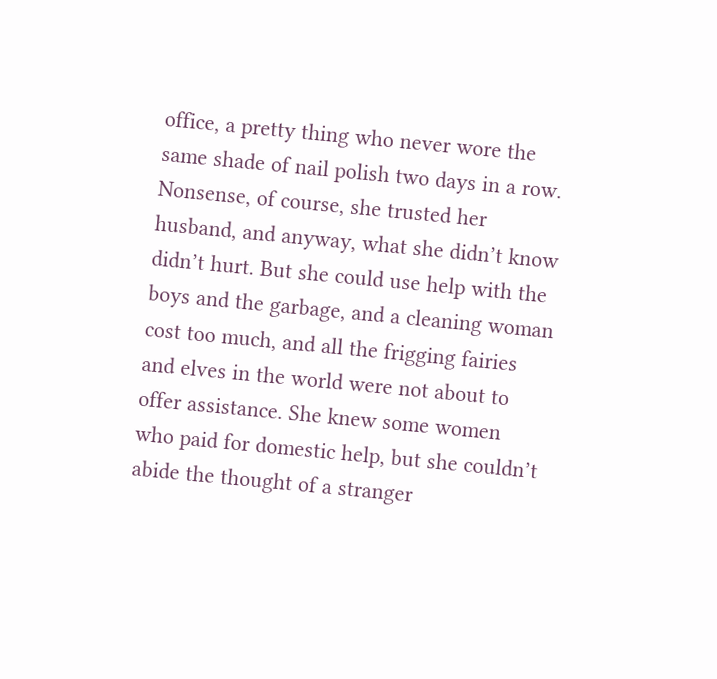office, a pretty thing who never wore the same shade of nail polish two days in a row. Nonsense, of course, she trusted her husband, and anyway, what she didn’t know didn’t hurt. But she could use help with the boys and the garbage, and a cleaning woman cost too much, and all the frigging fairies and elves in the world were not about to offer assistance. She knew some women who paid for domestic help, but she couldn’t abide the thought of a stranger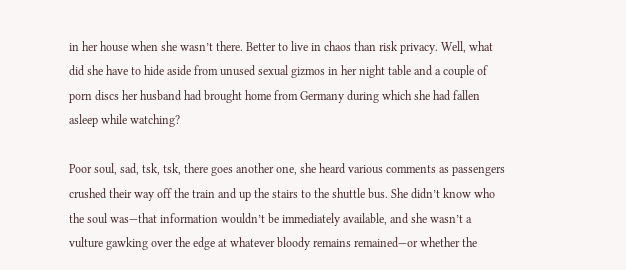in her house when she wasn’t there. Better to live in chaos than risk privacy. Well, what did she have to hide aside from unused sexual gizmos in her night table and a couple of porn discs her husband had brought home from Germany during which she had fallen asleep while watching?

Poor soul, sad, tsk, tsk, there goes another one, she heard various comments as passengers crushed their way off the train and up the stairs to the shuttle bus. She didn’t know who the soul was—that information wouldn’t be immediately available, and she wasn’t a vulture gawking over the edge at whatever bloody remains remained—or whether the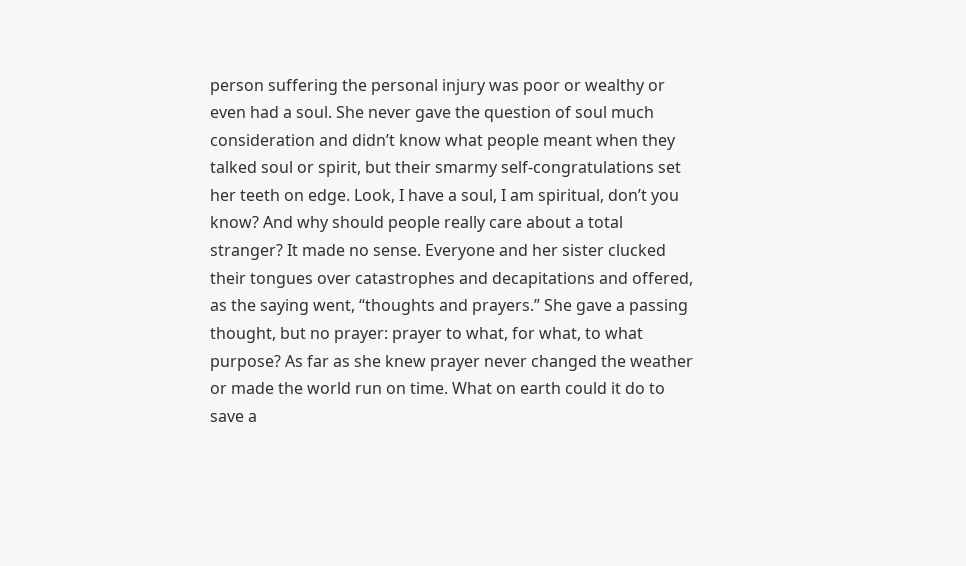person suffering the personal injury was poor or wealthy or even had a soul. She never gave the question of soul much consideration and didn’t know what people meant when they talked soul or spirit, but their smarmy self-congratulations set her teeth on edge. Look, I have a soul, I am spiritual, don’t you know? And why should people really care about a total stranger? It made no sense. Everyone and her sister clucked their tongues over catastrophes and decapitations and offered, as the saying went, “thoughts and prayers.” She gave a passing thought, but no prayer: prayer to what, for what, to what purpose? As far as she knew prayer never changed the weather or made the world run on time. What on earth could it do to save a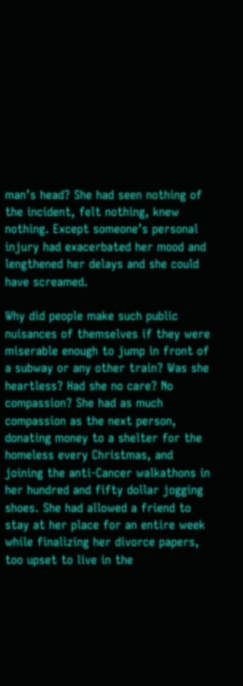man’s head? She had seen nothing of the incident, felt nothing, knew nothing. Except someone’s personal injury had exacerbated her mood and lengthened her delays and she could have screamed.

Why did people make such public nuisances of themselves if they were miserable enough to jump in front of a subway or any other train? Was she heartless? Had she no care? No compassion? She had as much compassion as the next person, donating money to a shelter for the homeless every Christmas, and joining the anti-Cancer walkathons in her hundred and fifty dollar jogging shoes. She had allowed a friend to stay at her place for an entire week while finalizing her divorce papers, too upset to live in the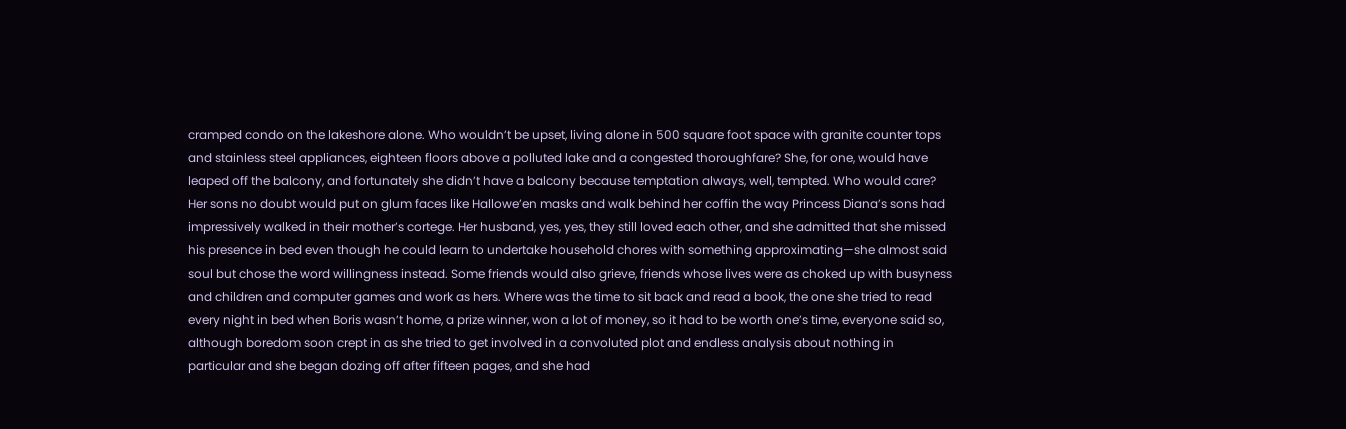cramped condo on the lakeshore alone. Who wouldn’t be upset, living alone in 500 square foot space with granite counter tops and stainless steel appliances, eighteen floors above a polluted lake and a congested thoroughfare? She, for one, would have leaped off the balcony, and fortunately she didn’t have a balcony because temptation always, well, tempted. Who would care? Her sons no doubt would put on glum faces like Hallowe’en masks and walk behind her coffin the way Princess Diana’s sons had impressively walked in their mother’s cortege. Her husband, yes, yes, they still loved each other, and she admitted that she missed his presence in bed even though he could learn to undertake household chores with something approximating—she almost said soul but chose the word willingness instead. Some friends would also grieve, friends whose lives were as choked up with busyness and children and computer games and work as hers. Where was the time to sit back and read a book, the one she tried to read every night in bed when Boris wasn’t home, a prize winner, won a lot of money, so it had to be worth one’s time, everyone said so, although boredom soon crept in as she tried to get involved in a convoluted plot and endless analysis about nothing in particular and she began dozing off after fifteen pages, and she had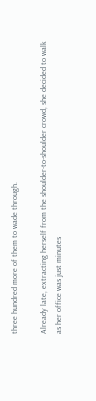three hundred more of them to wade through.

Already late, extracting herself from the shoulder-to-shoulder crowd, she decided to walk as her office was just minutes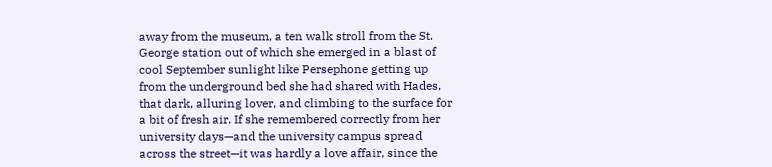away from the museum, a ten walk stroll from the St. George station out of which she emerged in a blast of cool September sunlight like Persephone getting up from the underground bed she had shared with Hades, that dark, alluring lover, and climbing to the surface for a bit of fresh air. If she remembered correctly from her university days—and the university campus spread across the street—it was hardly a love affair, since the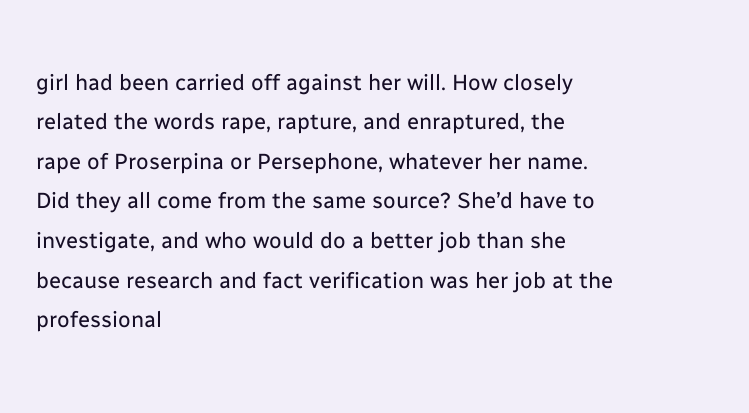girl had been carried off against her will. How closely related the words rape, rapture, and enraptured, the rape of Proserpina or Persephone, whatever her name. Did they all come from the same source? She’d have to investigate, and who would do a better job than she because research and fact verification was her job at the professional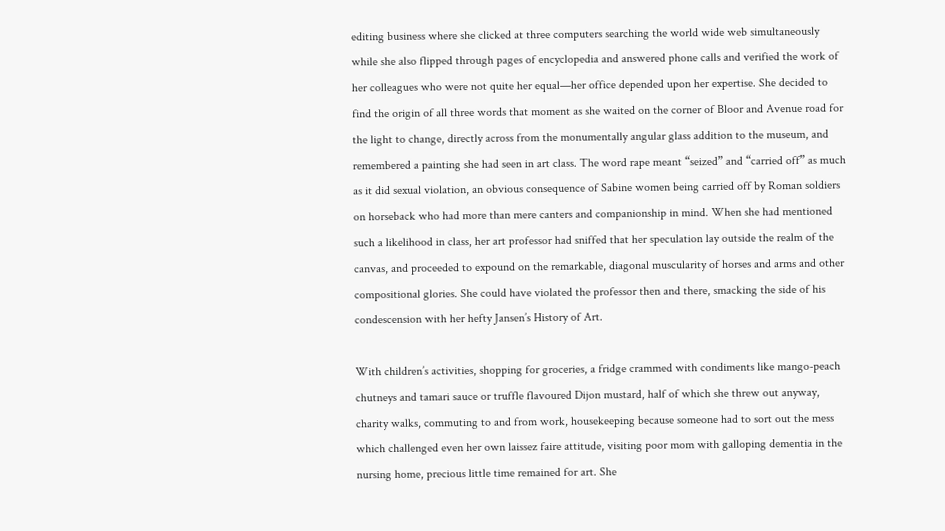editing business where she clicked at three computers searching the world wide web simultaneously while she also flipped through pages of encyclopedia and answered phone calls and verified the work of her colleagues who were not quite her equal—her office depended upon her expertise. She decided to find the origin of all three words that moment as she waited on the corner of Bloor and Avenue road for the light to change, directly across from the monumentally angular glass addition to the museum, and remembered a painting she had seen in art class. The word rape meant “seized” and “carried off” as much as it did sexual violation, an obvious consequence of Sabine women being carried off by Roman soldiers on horseback who had more than mere canters and companionship in mind. When she had mentioned such a likelihood in class, her art professor had sniffed that her speculation lay outside the realm of the canvas, and proceeded to expound on the remarkable, diagonal muscularity of horses and arms and other compositional glories. She could have violated the professor then and there, smacking the side of his condescension with her hefty Jansen’s History of Art.

With children’s activities, shopping for groceries, a fridge crammed with condiments like mango-peach chutneys and tamari sauce or truffle flavoured Dijon mustard, half of which she threw out anyway, charity walks, commuting to and from work, housekeeping because someone had to sort out the mess which challenged even her own laissez faire attitude, visiting poor mom with galloping dementia in the nursing home, precious little time remained for art. She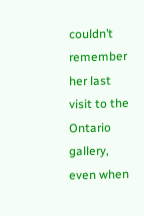couldn’t remember her last visit to the Ontario gallery, even when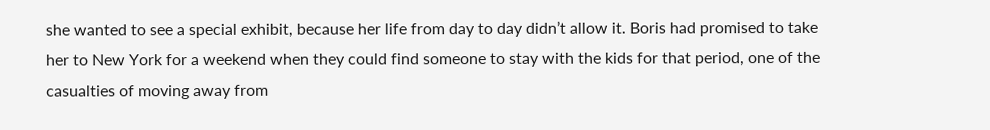she wanted to see a special exhibit, because her life from day to day didn’t allow it. Boris had promised to take her to New York for a weekend when they could find someone to stay with the kids for that period, one of the casualties of moving away from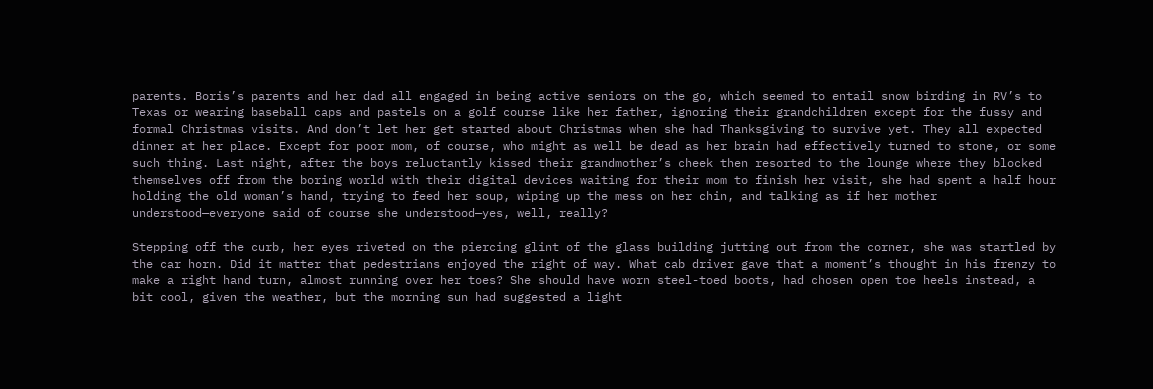parents. Boris’s parents and her dad all engaged in being active seniors on the go, which seemed to entail snow birding in RV’s to Texas or wearing baseball caps and pastels on a golf course like her father, ignoring their grandchildren except for the fussy and formal Christmas visits. And don’t let her get started about Christmas when she had Thanksgiving to survive yet. They all expected dinner at her place. Except for poor mom, of course, who might as well be dead as her brain had effectively turned to stone, or some such thing. Last night, after the boys reluctantly kissed their grandmother’s cheek then resorted to the lounge where they blocked themselves off from the boring world with their digital devices waiting for their mom to finish her visit, she had spent a half hour holding the old woman’s hand, trying to feed her soup, wiping up the mess on her chin, and talking as if her mother understood—everyone said of course she understood—yes, well, really?

Stepping off the curb, her eyes riveted on the piercing glint of the glass building jutting out from the corner, she was startled by the car horn. Did it matter that pedestrians enjoyed the right of way. What cab driver gave that a moment’s thought in his frenzy to make a right hand turn, almost running over her toes? She should have worn steel-toed boots, had chosen open toe heels instead, a bit cool, given the weather, but the morning sun had suggested a light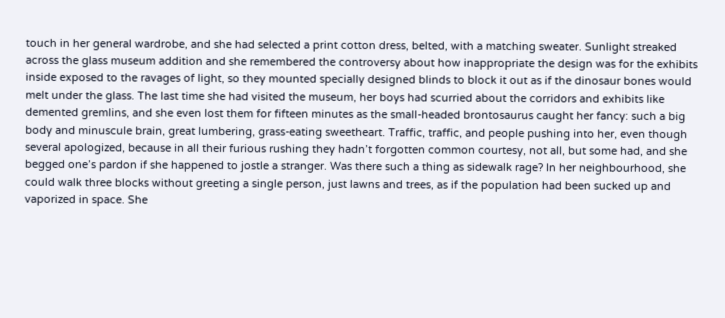touch in her general wardrobe, and she had selected a print cotton dress, belted, with a matching sweater. Sunlight streaked across the glass museum addition and she remembered the controversy about how inappropriate the design was for the exhibits inside exposed to the ravages of light, so they mounted specially designed blinds to block it out as if the dinosaur bones would melt under the glass. The last time she had visited the museum, her boys had scurried about the corridors and exhibits like demented gremlins, and she even lost them for fifteen minutes as the small-headed brontosaurus caught her fancy: such a big body and minuscule brain, great lumbering, grass-eating sweetheart. Traffic, traffic, and people pushing into her, even though several apologized, because in all their furious rushing they hadn’t forgotten common courtesy, not all, but some had, and she begged one’s pardon if she happened to jostle a stranger. Was there such a thing as sidewalk rage? In her neighbourhood, she could walk three blocks without greeting a single person, just lawns and trees, as if the population had been sucked up and vaporized in space. She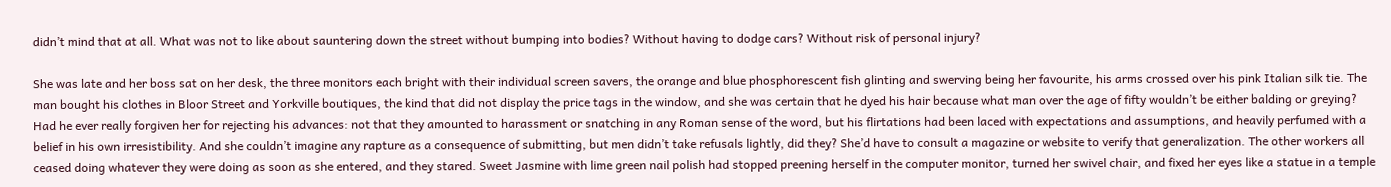didn’t mind that at all. What was not to like about sauntering down the street without bumping into bodies? Without having to dodge cars? Without risk of personal injury?

She was late and her boss sat on her desk, the three monitors each bright with their individual screen savers, the orange and blue phosphorescent fish glinting and swerving being her favourite, his arms crossed over his pink Italian silk tie. The man bought his clothes in Bloor Street and Yorkville boutiques, the kind that did not display the price tags in the window, and she was certain that he dyed his hair because what man over the age of fifty wouldn’t be either balding or greying? Had he ever really forgiven her for rejecting his advances: not that they amounted to harassment or snatching in any Roman sense of the word, but his flirtations had been laced with expectations and assumptions, and heavily perfumed with a belief in his own irresistibility. And she couldn’t imagine any rapture as a consequence of submitting, but men didn’t take refusals lightly, did they? She’d have to consult a magazine or website to verify that generalization. The other workers all ceased doing whatever they were doing as soon as she entered, and they stared. Sweet Jasmine with lime green nail polish had stopped preening herself in the computer monitor, turned her swivel chair, and fixed her eyes like a statue in a temple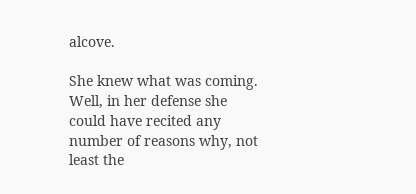alcove.

She knew what was coming. Well, in her defense she could have recited any number of reasons why, not least the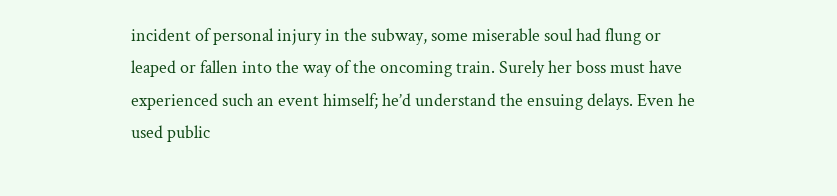incident of personal injury in the subway, some miserable soul had flung or leaped or fallen into the way of the oncoming train. Surely her boss must have experienced such an event himself; he’d understand the ensuing delays. Even he used public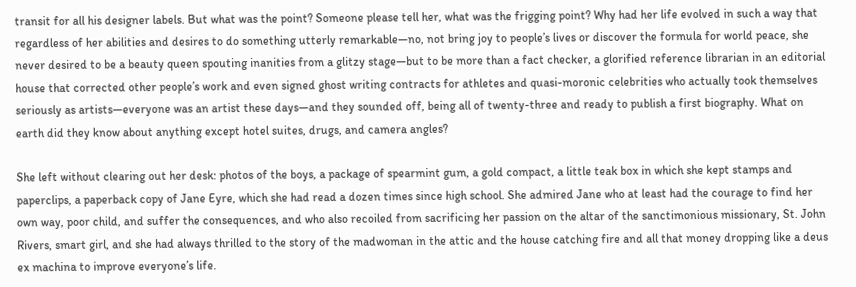transit for all his designer labels. But what was the point? Someone please tell her, what was the frigging point? Why had her life evolved in such a way that regardless of her abilities and desires to do something utterly remarkable—no, not bring joy to people’s lives or discover the formula for world peace, she never desired to be a beauty queen spouting inanities from a glitzy stage—but to be more than a fact checker, a glorified reference librarian in an editorial house that corrected other people’s work and even signed ghost writing contracts for athletes and quasi-moronic celebrities who actually took themselves seriously as artists—everyone was an artist these days—and they sounded off, being all of twenty-three and ready to publish a first biography. What on earth did they know about anything except hotel suites, drugs, and camera angles?

She left without clearing out her desk: photos of the boys, a package of spearmint gum, a gold compact, a little teak box in which she kept stamps and paperclips, a paperback copy of Jane Eyre, which she had read a dozen times since high school. She admired Jane who at least had the courage to find her own way, poor child, and suffer the consequences, and who also recoiled from sacrificing her passion on the altar of the sanctimonious missionary, St. John Rivers, smart girl, and she had always thrilled to the story of the madwoman in the attic and the house catching fire and all that money dropping like a deus ex machina to improve everyone’s life.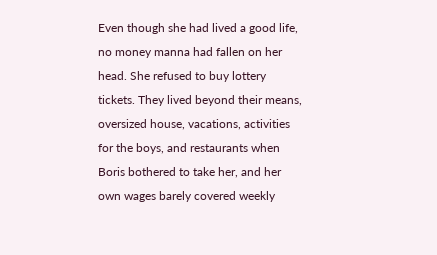Even though she had lived a good life, no money manna had fallen on her head. She refused to buy lottery tickets. They lived beyond their means, oversized house, vacations, activities for the boys, and restaurants when Boris bothered to take her, and her own wages barely covered weekly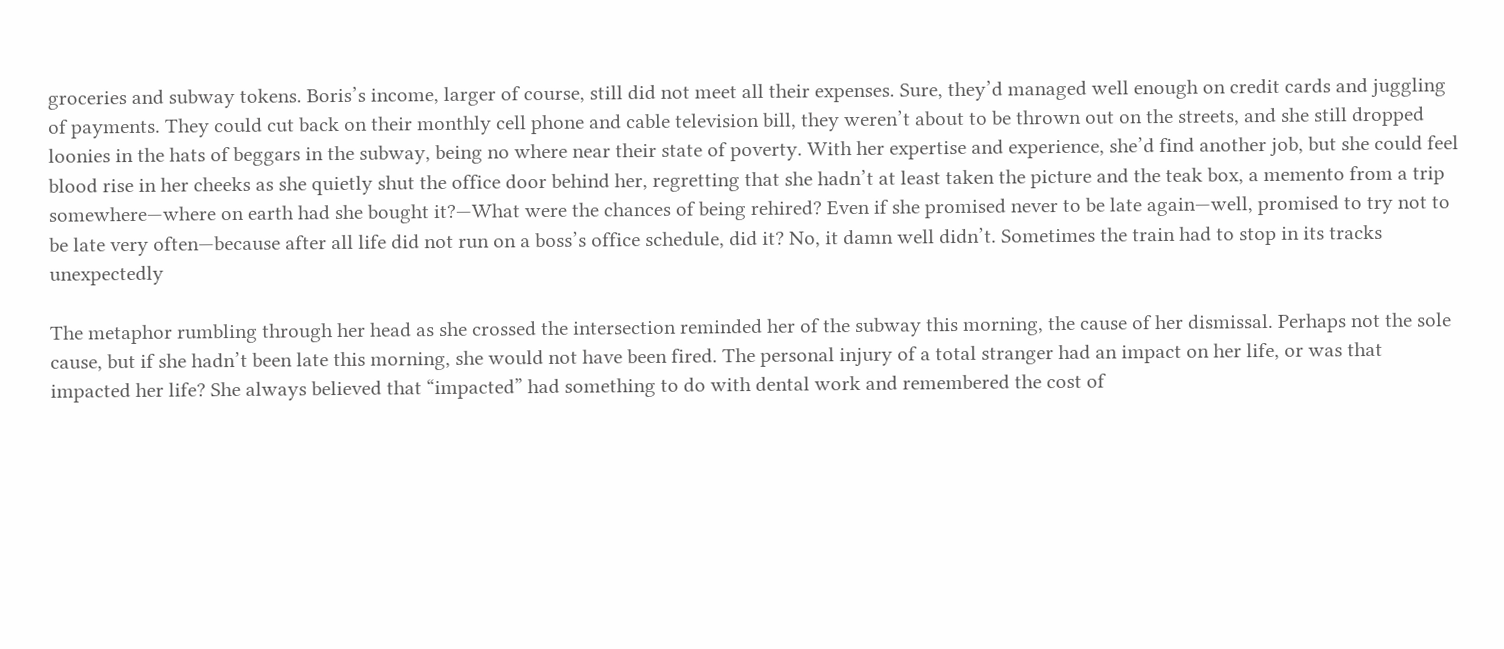groceries and subway tokens. Boris’s income, larger of course, still did not meet all their expenses. Sure, they’d managed well enough on credit cards and juggling of payments. They could cut back on their monthly cell phone and cable television bill, they weren’t about to be thrown out on the streets, and she still dropped loonies in the hats of beggars in the subway, being no where near their state of poverty. With her expertise and experience, she’d find another job, but she could feel blood rise in her cheeks as she quietly shut the office door behind her, regretting that she hadn’t at least taken the picture and the teak box, a memento from a trip somewhere—where on earth had she bought it?—What were the chances of being rehired? Even if she promised never to be late again—well, promised to try not to be late very often—because after all life did not run on a boss’s office schedule, did it? No, it damn well didn’t. Sometimes the train had to stop in its tracks unexpectedly

The metaphor rumbling through her head as she crossed the intersection reminded her of the subway this morning, the cause of her dismissal. Perhaps not the sole cause, but if she hadn’t been late this morning, she would not have been fired. The personal injury of a total stranger had an impact on her life, or was that impacted her life? She always believed that “impacted” had something to do with dental work and remembered the cost of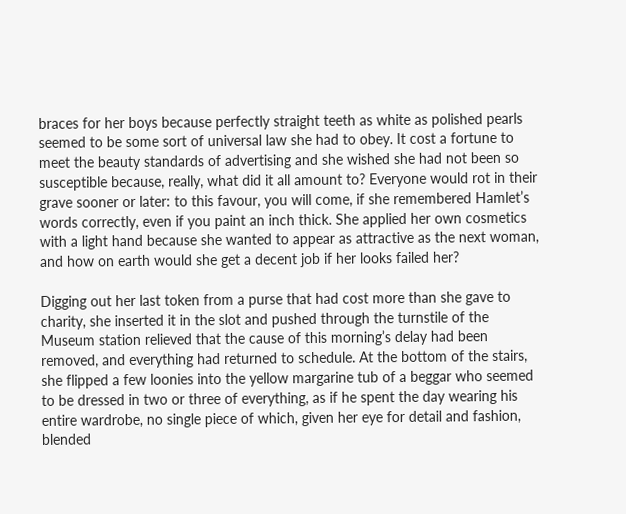braces for her boys because perfectly straight teeth as white as polished pearls seemed to be some sort of universal law she had to obey. It cost a fortune to meet the beauty standards of advertising and she wished she had not been so susceptible because, really, what did it all amount to? Everyone would rot in their grave sooner or later: to this favour, you will come, if she remembered Hamlet’s words correctly, even if you paint an inch thick. She applied her own cosmetics with a light hand because she wanted to appear as attractive as the next woman, and how on earth would she get a decent job if her looks failed her?

Digging out her last token from a purse that had cost more than she gave to charity, she inserted it in the slot and pushed through the turnstile of the Museum station relieved that the cause of this morning’s delay had been removed, and everything had returned to schedule. At the bottom of the stairs, she flipped a few loonies into the yellow margarine tub of a beggar who seemed to be dressed in two or three of everything, as if he spent the day wearing his entire wardrobe, no single piece of which, given her eye for detail and fashion, blended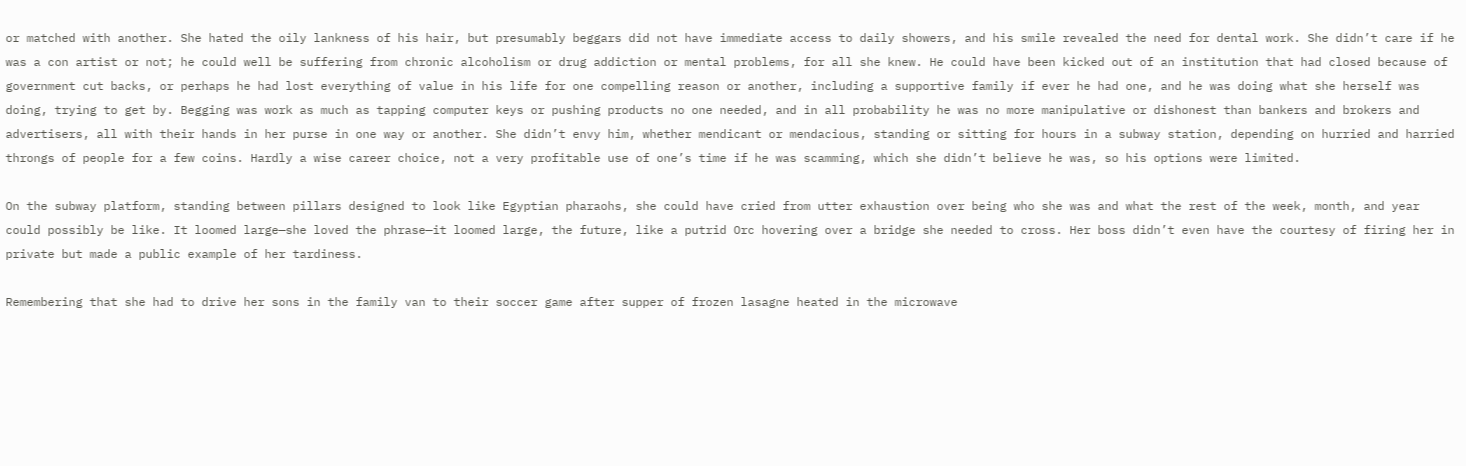or matched with another. She hated the oily lankness of his hair, but presumably beggars did not have immediate access to daily showers, and his smile revealed the need for dental work. She didn’t care if he was a con artist or not; he could well be suffering from chronic alcoholism or drug addiction or mental problems, for all she knew. He could have been kicked out of an institution that had closed because of government cut backs, or perhaps he had lost everything of value in his life for one compelling reason or another, including a supportive family if ever he had one, and he was doing what she herself was doing, trying to get by. Begging was work as much as tapping computer keys or pushing products no one needed, and in all probability he was no more manipulative or dishonest than bankers and brokers and advertisers, all with their hands in her purse in one way or another. She didn’t envy him, whether mendicant or mendacious, standing or sitting for hours in a subway station, depending on hurried and harried throngs of people for a few coins. Hardly a wise career choice, not a very profitable use of one’s time if he was scamming, which she didn’t believe he was, so his options were limited.

On the subway platform, standing between pillars designed to look like Egyptian pharaohs, she could have cried from utter exhaustion over being who she was and what the rest of the week, month, and year could possibly be like. It loomed large—she loved the phrase—it loomed large, the future, like a putrid Orc hovering over a bridge she needed to cross. Her boss didn’t even have the courtesy of firing her in private but made a public example of her tardiness.

Remembering that she had to drive her sons in the family van to their soccer game after supper of frozen lasagne heated in the microwave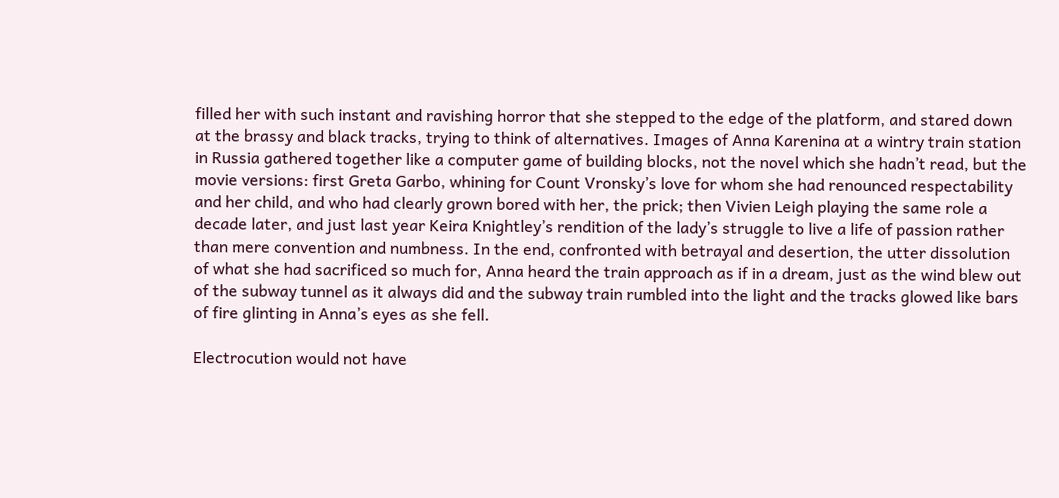filled her with such instant and ravishing horror that she stepped to the edge of the platform, and stared down at the brassy and black tracks, trying to think of alternatives. Images of Anna Karenina at a wintry train station in Russia gathered together like a computer game of building blocks, not the novel which she hadn’t read, but the movie versions: first Greta Garbo, whining for Count Vronsky’s love for whom she had renounced respectability and her child, and who had clearly grown bored with her, the prick; then Vivien Leigh playing the same role a decade later, and just last year Keira Knightley’s rendition of the lady’s struggle to live a life of passion rather than mere convention and numbness. In the end, confronted with betrayal and desertion, the utter dissolution of what she had sacrificed so much for, Anna heard the train approach as if in a dream, just as the wind blew out of the subway tunnel as it always did and the subway train rumbled into the light and the tracks glowed like bars of fire glinting in Anna’s eyes as she fell.

Electrocution would not have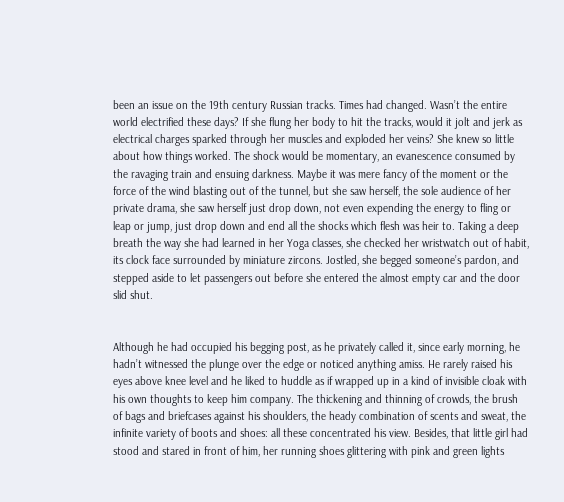been an issue on the 19th century Russian tracks. Times had changed. Wasn’t the entire world electrified these days? If she flung her body to hit the tracks, would it jolt and jerk as electrical charges sparked through her muscles and exploded her veins? She knew so little about how things worked. The shock would be momentary, an evanescence consumed by the ravaging train and ensuing darkness. Maybe it was mere fancy of the moment or the force of the wind blasting out of the tunnel, but she saw herself, the sole audience of her private drama, she saw herself just drop down, not even expending the energy to fling or leap or jump, just drop down and end all the shocks which flesh was heir to. Taking a deep breath the way she had learned in her Yoga classes, she checked her wristwatch out of habit, its clock face surrounded by miniature zircons. Jostled, she begged someone’s pardon, and stepped aside to let passengers out before she entered the almost empty car and the door slid shut.


Although he had occupied his begging post, as he privately called it, since early morning, he hadn’t witnessed the plunge over the edge or noticed anything amiss. He rarely raised his eyes above knee level and he liked to huddle as if wrapped up in a kind of invisible cloak with his own thoughts to keep him company. The thickening and thinning of crowds, the brush of bags and briefcases against his shoulders, the heady combination of scents and sweat, the infinite variety of boots and shoes: all these concentrated his view. Besides, that little girl had stood and stared in front of him, her running shoes glittering with pink and green lights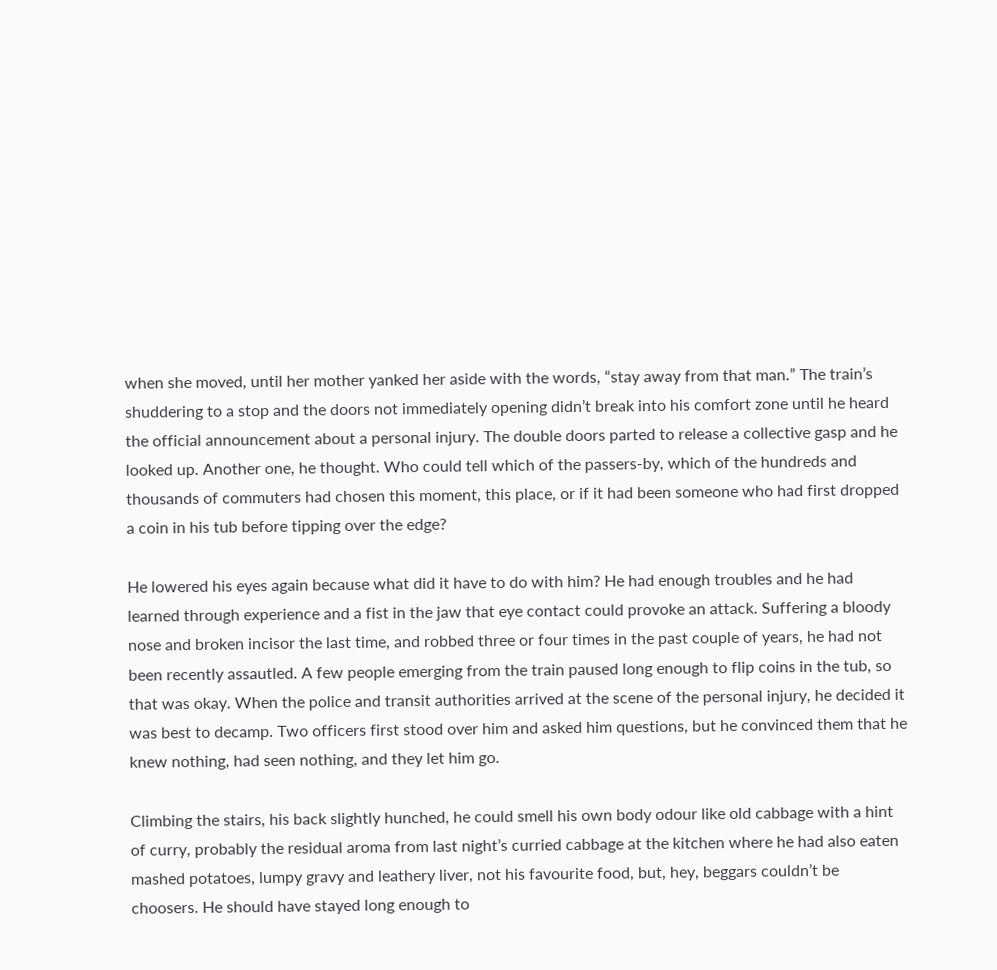when she moved, until her mother yanked her aside with the words, “stay away from that man.” The train’s shuddering to a stop and the doors not immediately opening didn’t break into his comfort zone until he heard the official announcement about a personal injury. The double doors parted to release a collective gasp and he looked up. Another one, he thought. Who could tell which of the passers-by, which of the hundreds and thousands of commuters had chosen this moment, this place, or if it had been someone who had first dropped a coin in his tub before tipping over the edge?

He lowered his eyes again because what did it have to do with him? He had enough troubles and he had learned through experience and a fist in the jaw that eye contact could provoke an attack. Suffering a bloody nose and broken incisor the last time, and robbed three or four times in the past couple of years, he had not been recently assautled. A few people emerging from the train paused long enough to flip coins in the tub, so that was okay. When the police and transit authorities arrived at the scene of the personal injury, he decided it was best to decamp. Two officers first stood over him and asked him questions, but he convinced them that he knew nothing, had seen nothing, and they let him go.

Climbing the stairs, his back slightly hunched, he could smell his own body odour like old cabbage with a hint of curry, probably the residual aroma from last night’s curried cabbage at the kitchen where he had also eaten mashed potatoes, lumpy gravy and leathery liver, not his favourite food, but, hey, beggars couldn’t be choosers. He should have stayed long enough to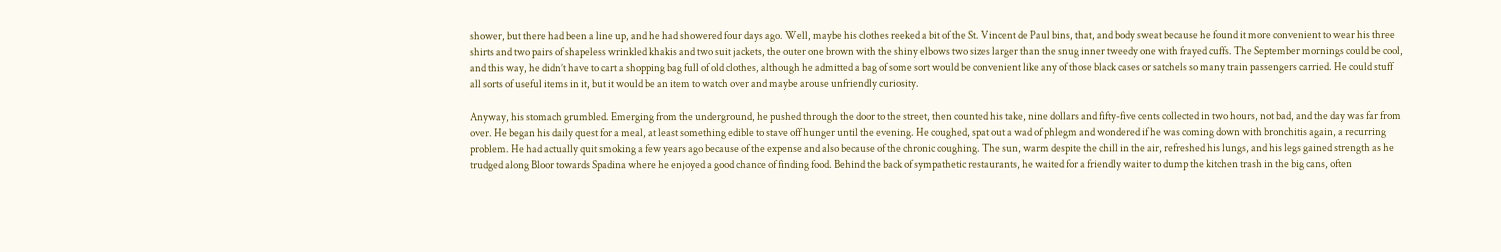shower, but there had been a line up, and he had showered four days ago. Well, maybe his clothes reeked a bit of the St. Vincent de Paul bins, that, and body sweat because he found it more convenient to wear his three shirts and two pairs of shapeless wrinkled khakis and two suit jackets, the outer one brown with the shiny elbows two sizes larger than the snug inner tweedy one with frayed cuffs. The September mornings could be cool, and this way, he didn’t have to cart a shopping bag full of old clothes, although he admitted a bag of some sort would be convenient like any of those black cases or satchels so many train passengers carried. He could stuff all sorts of useful items in it, but it would be an item to watch over and maybe arouse unfriendly curiosity.

Anyway, his stomach grumbled. Emerging from the underground, he pushed through the door to the street, then counted his take, nine dollars and fifty-five cents collected in two hours, not bad, and the day was far from over. He began his daily quest for a meal, at least something edible to stave off hunger until the evening. He coughed, spat out a wad of phlegm and wondered if he was coming down with bronchitis again, a recurring problem. He had actually quit smoking a few years ago because of the expense and also because of the chronic coughing. The sun, warm despite the chill in the air, refreshed his lungs, and his legs gained strength as he trudged along Bloor towards Spadina where he enjoyed a good chance of finding food. Behind the back of sympathetic restaurants, he waited for a friendly waiter to dump the kitchen trash in the big cans, often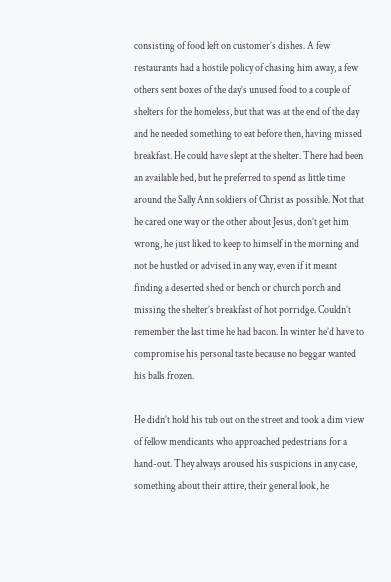consisting of food left on customer’s dishes. A few restaurants had a hostile policy of chasing him away, a few others sent boxes of the day’s unused food to a couple of shelters for the homeless, but that was at the end of the day and he needed something to eat before then, having missed breakfast. He could have slept at the shelter. There had been an available bed, but he preferred to spend as little time around the Sally Ann soldiers of Christ as possible. Not that he cared one way or the other about Jesus, don’t get him wrong, he just liked to keep to himself in the morning and not be hustled or advised in any way, even if it meant finding a deserted shed or bench or church porch and missing the shelter’s breakfast of hot porridge. Couldn’t remember the last time he had bacon. In winter he’d have to compromise his personal taste because no beggar wanted his balls frozen.

He didn’t hold his tub out on the street and took a dim view of fellow mendicants who approached pedestrians for a hand-out. They always aroused his suspicions in any case, something about their attire, their general look, he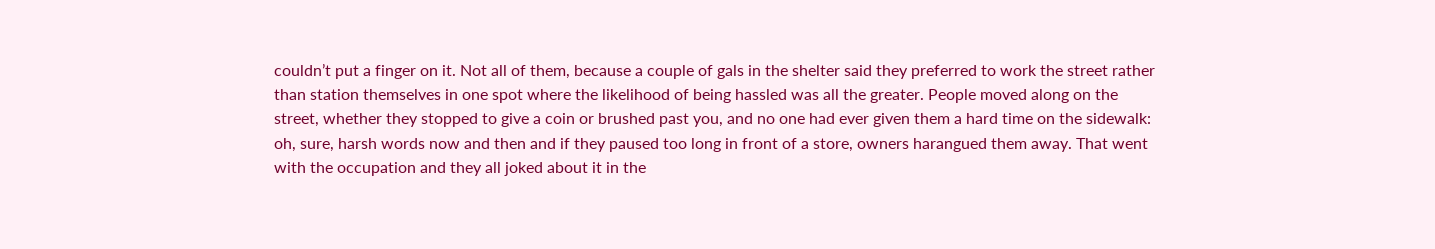couldn’t put a finger on it. Not all of them, because a couple of gals in the shelter said they preferred to work the street rather than station themselves in one spot where the likelihood of being hassled was all the greater. People moved along on the street, whether they stopped to give a coin or brushed past you, and no one had ever given them a hard time on the sidewalk: oh, sure, harsh words now and then and if they paused too long in front of a store, owners harangued them away. That went with the occupation and they all joked about it in the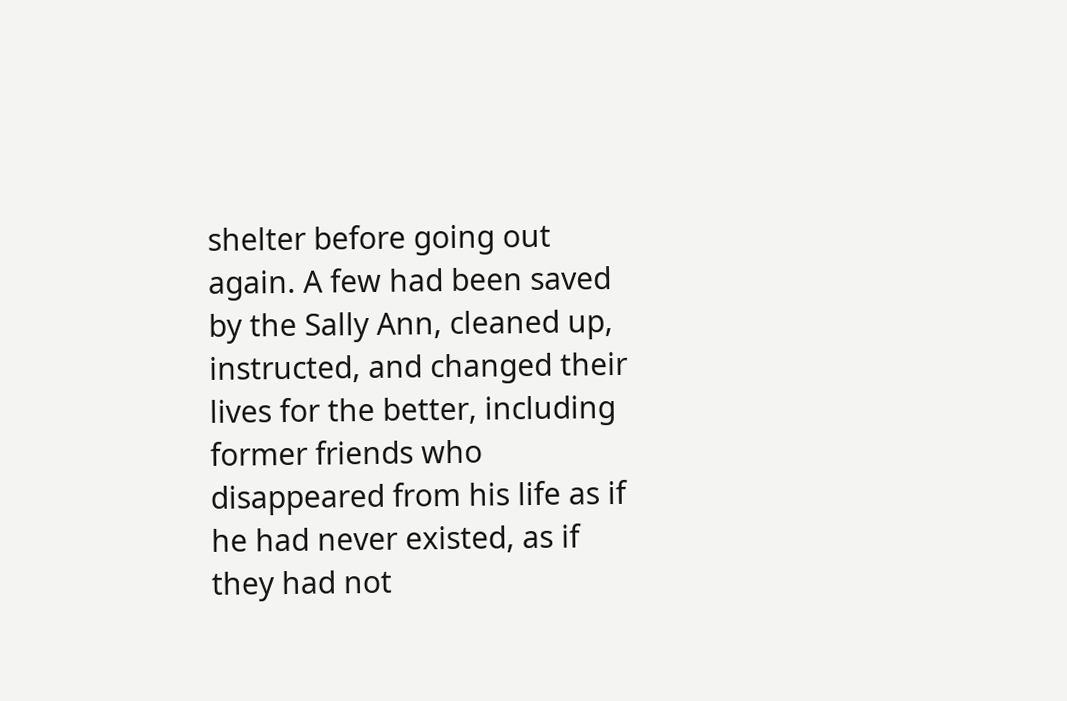shelter before going out again. A few had been saved by the Sally Ann, cleaned up, instructed, and changed their lives for the better, including former friends who disappeared from his life as if he had never existed, as if they had not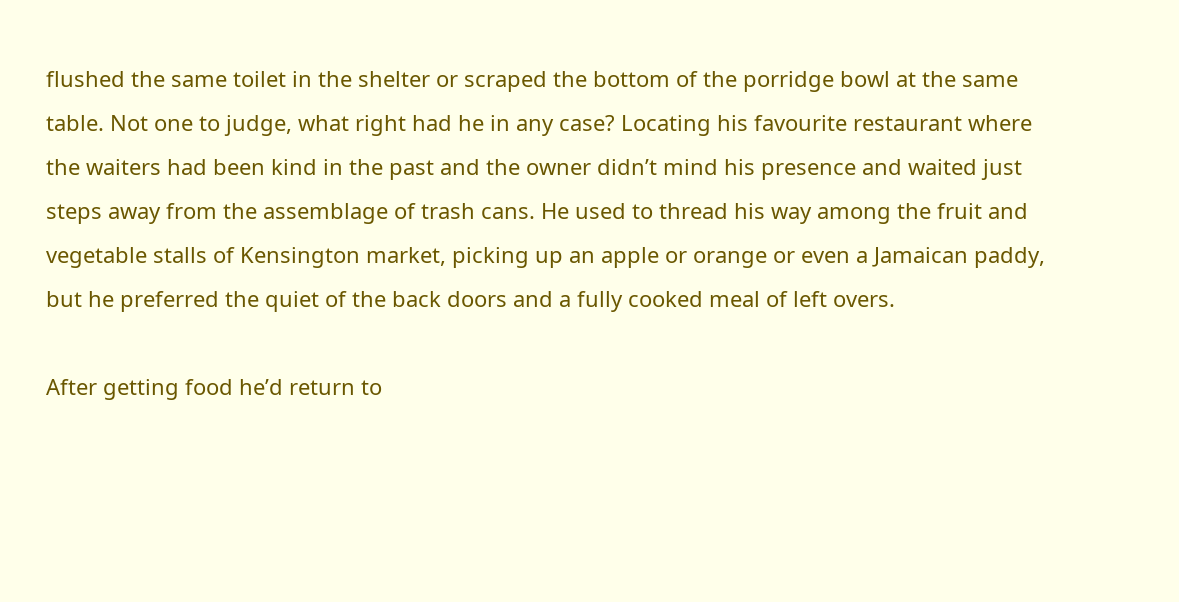flushed the same toilet in the shelter or scraped the bottom of the porridge bowl at the same table. Not one to judge, what right had he in any case? Locating his favourite restaurant where the waiters had been kind in the past and the owner didn’t mind his presence and waited just steps away from the assemblage of trash cans. He used to thread his way among the fruit and vegetable stalls of Kensington market, picking up an apple or orange or even a Jamaican paddy, but he preferred the quiet of the back doors and a fully cooked meal of left overs.

After getting food he’d return to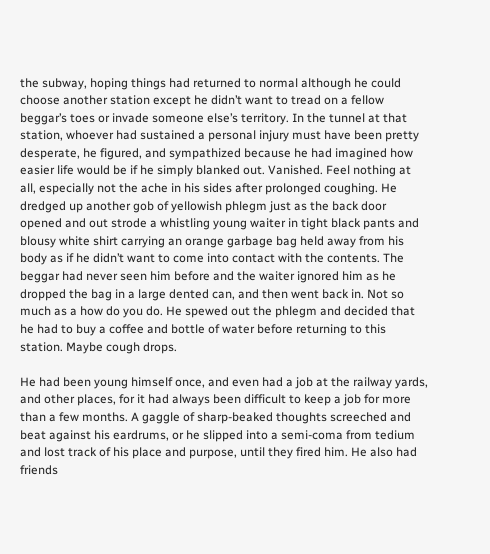the subway, hoping things had returned to normal although he could choose another station except he didn’t want to tread on a fellow beggar’s toes or invade someone else’s territory. In the tunnel at that station, whoever had sustained a personal injury must have been pretty desperate, he figured, and sympathized because he had imagined how easier life would be if he simply blanked out. Vanished. Feel nothing at all, especially not the ache in his sides after prolonged coughing. He dredged up another gob of yellowish phlegm just as the back door opened and out strode a whistling young waiter in tight black pants and blousy white shirt carrying an orange garbage bag held away from his body as if he didn’t want to come into contact with the contents. The beggar had never seen him before and the waiter ignored him as he dropped the bag in a large dented can, and then went back in. Not so much as a how do you do. He spewed out the phlegm and decided that he had to buy a coffee and bottle of water before returning to this station. Maybe cough drops.

He had been young himself once, and even had a job at the railway yards, and other places, for it had always been difficult to keep a job for more than a few months. A gaggle of sharp-beaked thoughts screeched and beat against his eardrums, or he slipped into a semi-coma from tedium and lost track of his place and purpose, until they fired him. He also had friends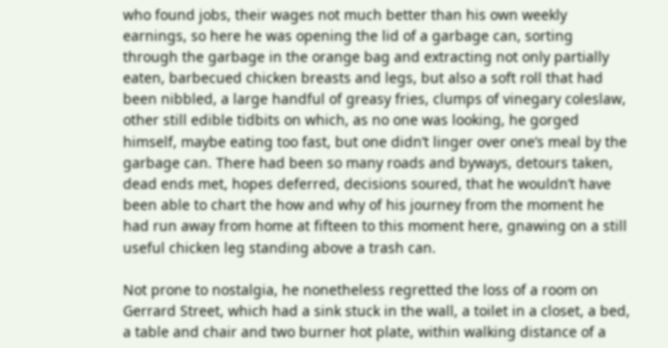who found jobs, their wages not much better than his own weekly earnings, so here he was opening the lid of a garbage can, sorting through the garbage in the orange bag and extracting not only partially eaten, barbecued chicken breasts and legs, but also a soft roll that had been nibbled, a large handful of greasy fries, clumps of vinegary coleslaw, other still edible tidbits on which, as no one was looking, he gorged himself, maybe eating too fast, but one didn’t linger over one’s meal by the garbage can. There had been so many roads and byways, detours taken, dead ends met, hopes deferred, decisions soured, that he wouldn’t have been able to chart the how and why of his journey from the moment he had run away from home at fifteen to this moment here, gnawing on a still useful chicken leg standing above a trash can.

Not prone to nostalgia, he nonetheless regretted the loss of a room on Gerrard Street, which had a sink stuck in the wall, a toilet in a closet, a bed, a table and chair and two burner hot plate, within walking distance of a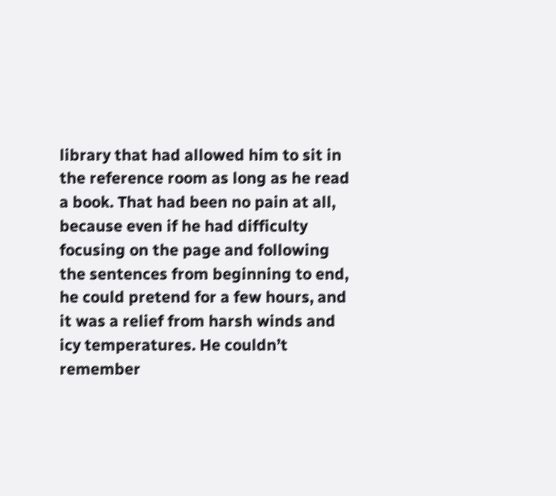library that had allowed him to sit in the reference room as long as he read a book. That had been no pain at all, because even if he had difficulty focusing on the page and following the sentences from beginning to end, he could pretend for a few hours, and it was a relief from harsh winds and icy temperatures. He couldn’t remember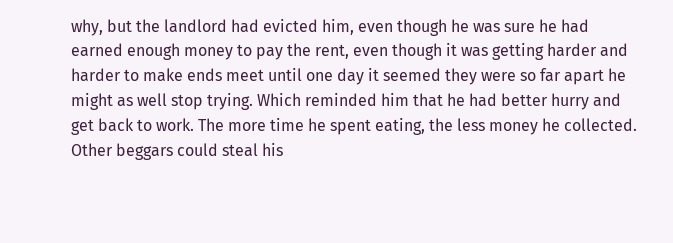why, but the landlord had evicted him, even though he was sure he had earned enough money to pay the rent, even though it was getting harder and harder to make ends meet until one day it seemed they were so far apart he might as well stop trying. Which reminded him that he had better hurry and get back to work. The more time he spent eating, the less money he collected. Other beggars could steal his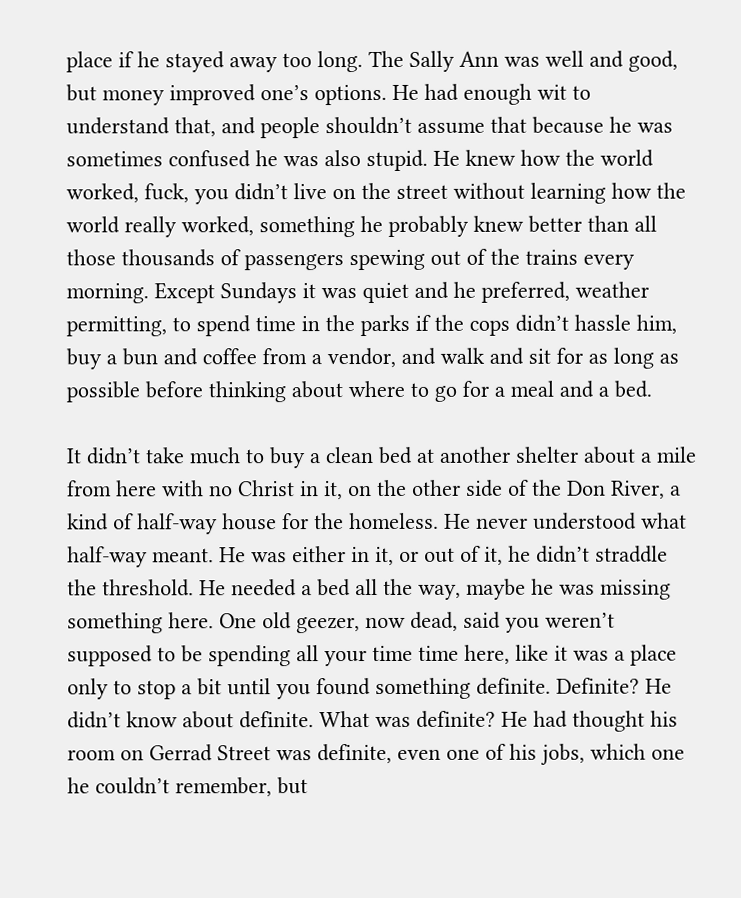place if he stayed away too long. The Sally Ann was well and good, but money improved one’s options. He had enough wit to understand that, and people shouldn’t assume that because he was sometimes confused he was also stupid. He knew how the world worked, fuck, you didn’t live on the street without learning how the world really worked, something he probably knew better than all those thousands of passengers spewing out of the trains every morning. Except Sundays it was quiet and he preferred, weather permitting, to spend time in the parks if the cops didn’t hassle him, buy a bun and coffee from a vendor, and walk and sit for as long as possible before thinking about where to go for a meal and a bed.

It didn’t take much to buy a clean bed at another shelter about a mile from here with no Christ in it, on the other side of the Don River, a kind of half-way house for the homeless. He never understood what half-way meant. He was either in it, or out of it, he didn’t straddle the threshold. He needed a bed all the way, maybe he was missing something here. One old geezer, now dead, said you weren’t supposed to be spending all your time time here, like it was a place only to stop a bit until you found something definite. Definite? He didn’t know about definite. What was definite? He had thought his room on Gerrad Street was definite, even one of his jobs, which one he couldn’t remember, but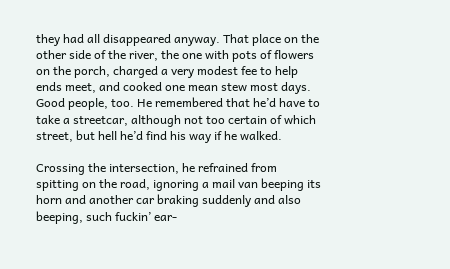they had all disappeared anyway. That place on the other side of the river, the one with pots of flowers on the porch, charged a very modest fee to help ends meet, and cooked one mean stew most days. Good people, too. He remembered that he’d have to take a streetcar, although not too certain of which street, but hell he’d find his way if he walked.

Crossing the intersection, he refrained from spitting on the road, ignoring a mail van beeping its horn and another car braking suddenly and also beeping, such fuckin’ ear-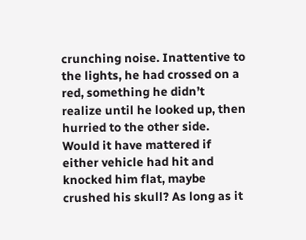crunching noise. Inattentive to the lights, he had crossed on a red, something he didn’t realize until he looked up, then hurried to the other side. Would it have mattered if either vehicle had hit and knocked him flat, maybe crushed his skull? As long as it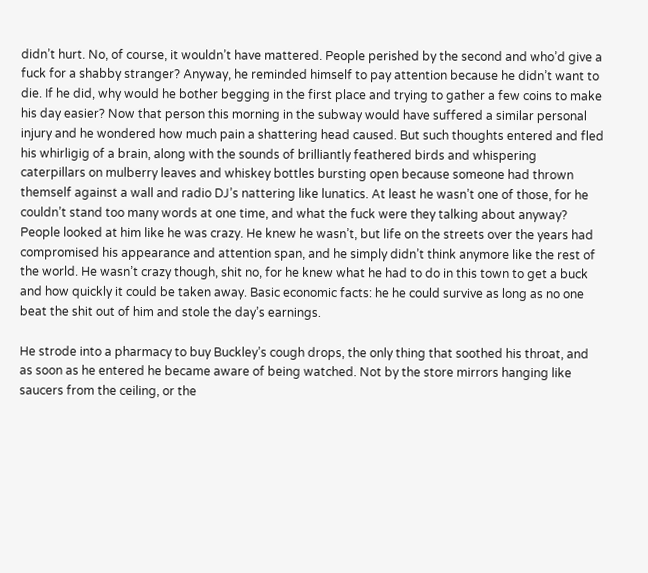didn’t hurt. No, of course, it wouldn’t have mattered. People perished by the second and who’d give a fuck for a shabby stranger? Anyway, he reminded himself to pay attention because he didn’t want to die. If he did, why would he bother begging in the first place and trying to gather a few coins to make his day easier? Now that person this morning in the subway would have suffered a similar personal injury and he wondered how much pain a shattering head caused. But such thoughts entered and fled his whirligig of a brain, along with the sounds of brilliantly feathered birds and whispering caterpillars on mulberry leaves and whiskey bottles bursting open because someone had thrown themself against a wall and radio DJ’s nattering like lunatics. At least he wasn’t one of those, for he couldn’t stand too many words at one time, and what the fuck were they talking about anyway? People looked at him like he was crazy. He knew he wasn’t, but life on the streets over the years had compromised his appearance and attention span, and he simply didn’t think anymore like the rest of the world. He wasn’t crazy though, shit no, for he knew what he had to do in this town to get a buck and how quickly it could be taken away. Basic economic facts: he he could survive as long as no one beat the shit out of him and stole the day’s earnings.

He strode into a pharmacy to buy Buckley’s cough drops, the only thing that soothed his throat, and as soon as he entered he became aware of being watched. Not by the store mirrors hanging like saucers from the ceiling, or the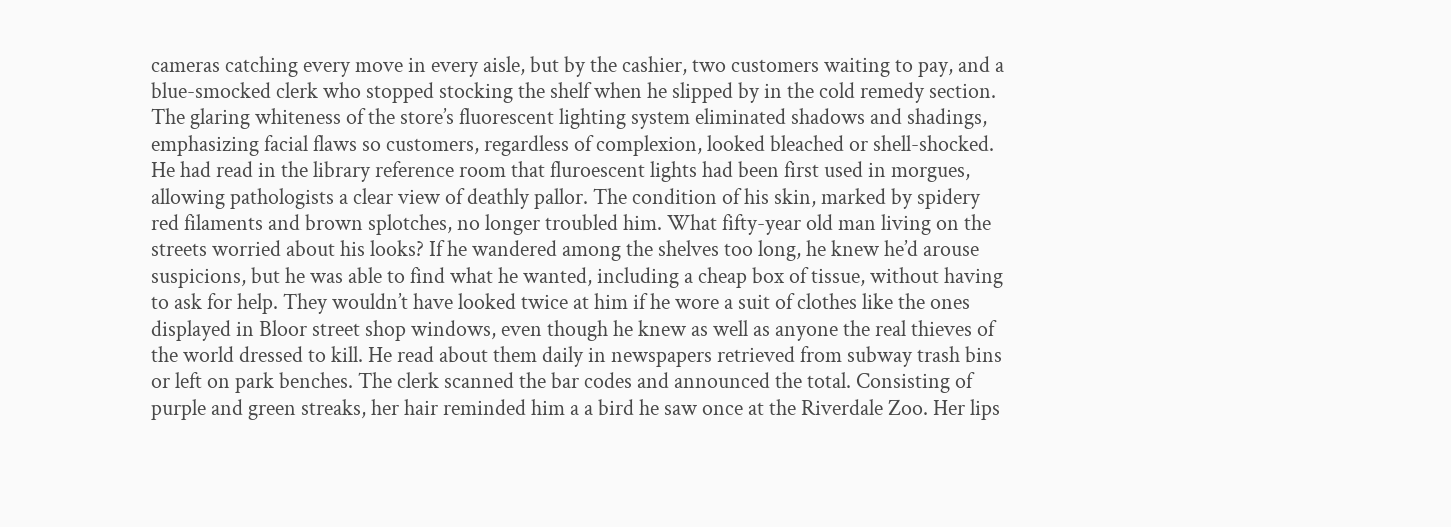cameras catching every move in every aisle, but by the cashier, two customers waiting to pay, and a blue-smocked clerk who stopped stocking the shelf when he slipped by in the cold remedy section. The glaring whiteness of the store’s fluorescent lighting system eliminated shadows and shadings, emphasizing facial flaws so customers, regardless of complexion, looked bleached or shell-shocked. He had read in the library reference room that fluroescent lights had been first used in morgues, allowing pathologists a clear view of deathly pallor. The condition of his skin, marked by spidery red filaments and brown splotches, no longer troubled him. What fifty-year old man living on the streets worried about his looks? If he wandered among the shelves too long, he knew he’d arouse suspicions, but he was able to find what he wanted, including a cheap box of tissue, without having to ask for help. They wouldn’t have looked twice at him if he wore a suit of clothes like the ones displayed in Bloor street shop windows, even though he knew as well as anyone the real thieves of the world dressed to kill. He read about them daily in newspapers retrieved from subway trash bins or left on park benches. The clerk scanned the bar codes and announced the total. Consisting of purple and green streaks, her hair reminded him a a bird he saw once at the Riverdale Zoo. Her lips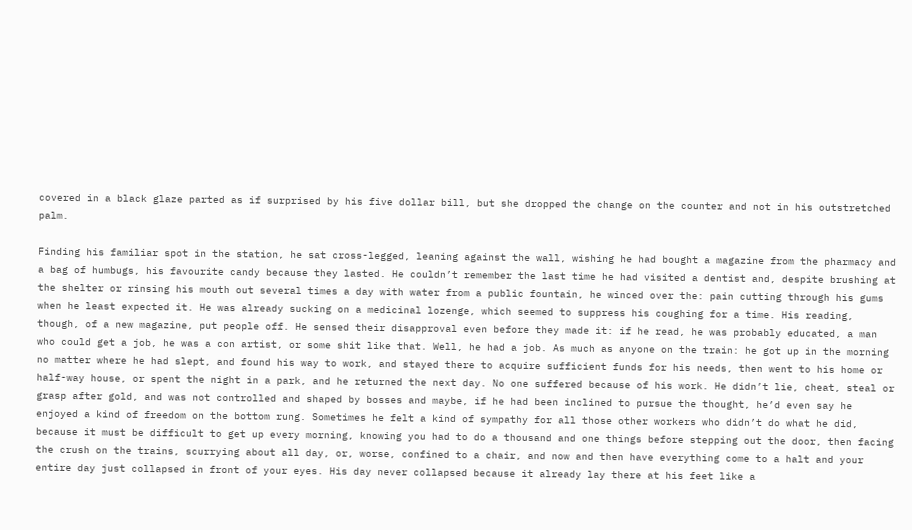covered in a black glaze parted as if surprised by his five dollar bill, but she dropped the change on the counter and not in his outstretched palm.

Finding his familiar spot in the station, he sat cross-legged, leaning against the wall, wishing he had bought a magazine from the pharmacy and a bag of humbugs, his favourite candy because they lasted. He couldn’t remember the last time he had visited a dentist and, despite brushing at the shelter or rinsing his mouth out several times a day with water from a public fountain, he winced over the: pain cutting through his gums when he least expected it. He was already sucking on a medicinal lozenge, which seemed to suppress his coughing for a time. His reading, though, of a new magazine, put people off. He sensed their disapproval even before they made it: if he read, he was probably educated, a man who could get a job, he was a con artist, or some shit like that. Well, he had a job. As much as anyone on the train: he got up in the morning no matter where he had slept, and found his way to work, and stayed there to acquire sufficient funds for his needs, then went to his home or half-way house, or spent the night in a park, and he returned the next day. No one suffered because of his work. He didn’t lie, cheat, steal or grasp after gold, and was not controlled and shaped by bosses and maybe, if he had been inclined to pursue the thought, he’d even say he enjoyed a kind of freedom on the bottom rung. Sometimes he felt a kind of sympathy for all those other workers who didn’t do what he did, because it must be difficult to get up every morning, knowing you had to do a thousand and one things before stepping out the door, then facing the crush on the trains, scurrying about all day, or, worse, confined to a chair, and now and then have everything come to a halt and your entire day just collapsed in front of your eyes. His day never collapsed because it already lay there at his feet like a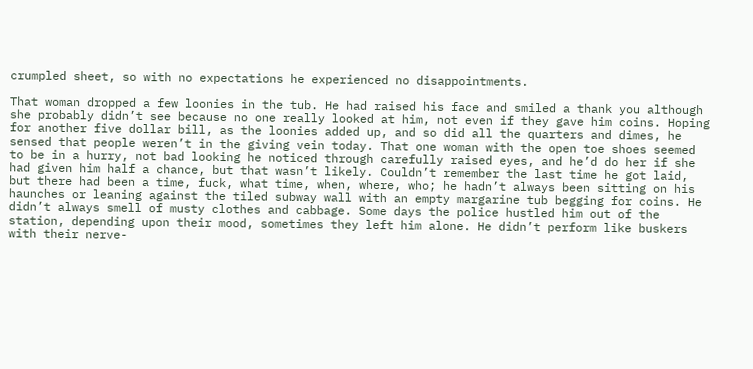crumpled sheet, so with no expectations he experienced no disappointments.

That woman dropped a few loonies in the tub. He had raised his face and smiled a thank you although she probably didn’t see because no one really looked at him, not even if they gave him coins. Hoping for another five dollar bill, as the loonies added up, and so did all the quarters and dimes, he sensed that people weren’t in the giving vein today. That one woman with the open toe shoes seemed to be in a hurry, not bad looking he noticed through carefully raised eyes, and he’d do her if she had given him half a chance, but that wasn’t likely. Couldn’t remember the last time he got laid, but there had been a time, fuck, what time, when, where, who; he hadn’t always been sitting on his haunches or leaning against the tiled subway wall with an empty margarine tub begging for coins. He didn’t always smell of musty clothes and cabbage. Some days the police hustled him out of the station, depending upon their mood, sometimes they left him alone. He didn’t perform like buskers with their nerve-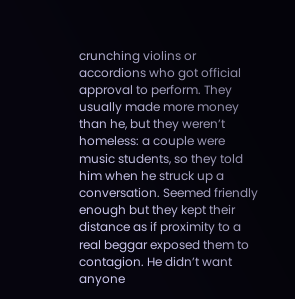crunching violins or accordions who got official approval to perform. They usually made more money than he, but they weren’t homeless: a couple were music students, so they told him when he struck up a conversation. Seemed friendly enough but they kept their distance as if proximity to a real beggar exposed them to contagion. He didn’t want anyone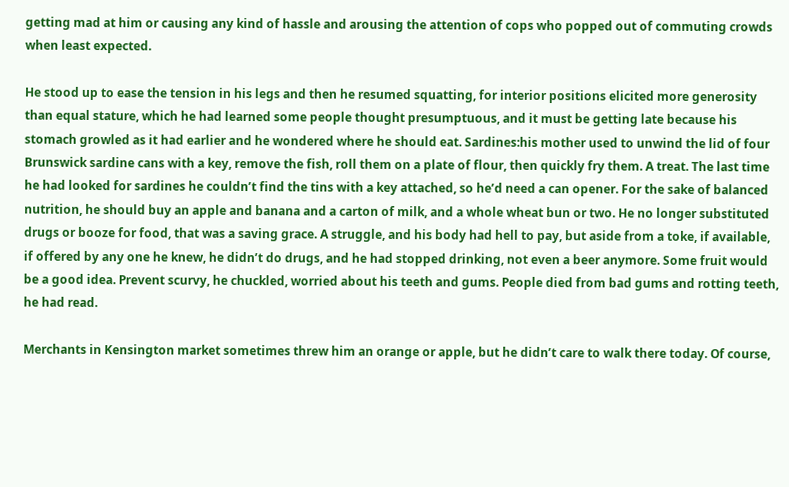getting mad at him or causing any kind of hassle and arousing the attention of cops who popped out of commuting crowds when least expected.

He stood up to ease the tension in his legs and then he resumed squatting, for interior positions elicited more generosity than equal stature, which he had learned some people thought presumptuous, and it must be getting late because his stomach growled as it had earlier and he wondered where he should eat. Sardines:his mother used to unwind the lid of four Brunswick sardine cans with a key, remove the fish, roll them on a plate of flour, then quickly fry them. A treat. The last time he had looked for sardines he couldn’t find the tins with a key attached, so he’d need a can opener. For the sake of balanced nutrition, he should buy an apple and banana and a carton of milk, and a whole wheat bun or two. He no longer substituted drugs or booze for food, that was a saving grace. A struggle, and his body had hell to pay, but aside from a toke, if available, if offered by any one he knew, he didn’t do drugs, and he had stopped drinking, not even a beer anymore. Some fruit would be a good idea. Prevent scurvy, he chuckled, worried about his teeth and gums. People died from bad gums and rotting teeth, he had read.

Merchants in Kensington market sometimes threw him an orange or apple, but he didn’t care to walk there today. Of course,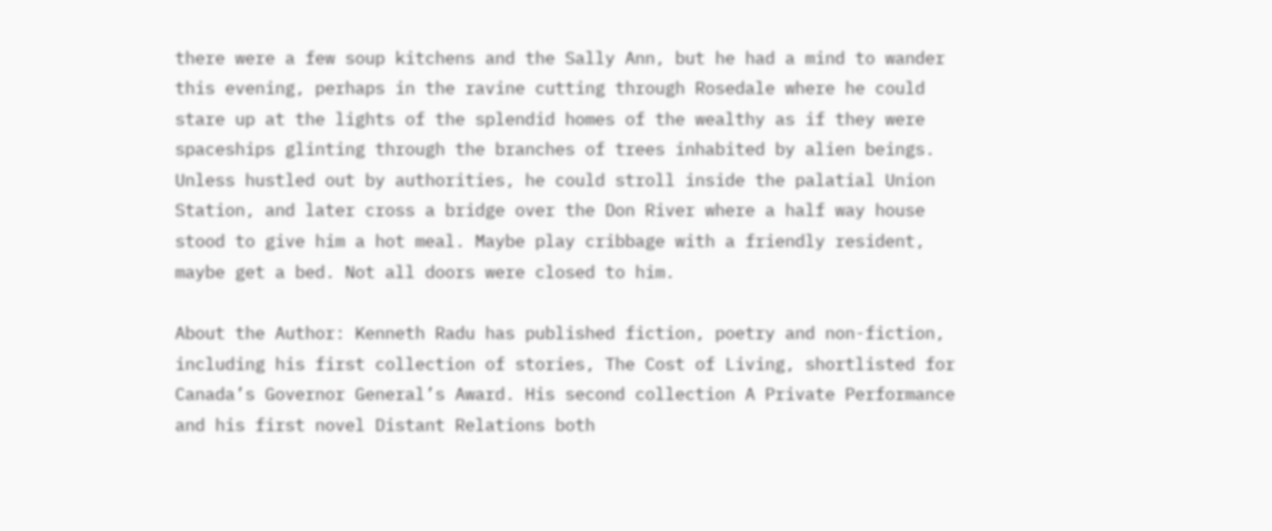there were a few soup kitchens and the Sally Ann, but he had a mind to wander this evening, perhaps in the ravine cutting through Rosedale where he could stare up at the lights of the splendid homes of the wealthy as if they were spaceships glinting through the branches of trees inhabited by alien beings. Unless hustled out by authorities, he could stroll inside the palatial Union Station, and later cross a bridge over the Don River where a half way house stood to give him a hot meal. Maybe play cribbage with a friendly resident, maybe get a bed. Not all doors were closed to him.

About the Author: Kenneth Radu has published fiction, poetry and non-fiction, including his first collection of stories, The Cost of Living, shortlisted for Canada’s Governor General’s Award. His second collection A Private Performance and his first novel Distant Relations both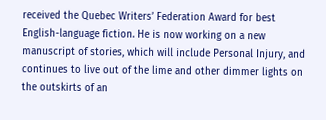received the Quebec Writers’ Federation Award for best English-language fiction. He is now working on a new manuscript of stories, which will include Personal Injury, and continues to live out of the lime and other dimmer lights on the outskirts of an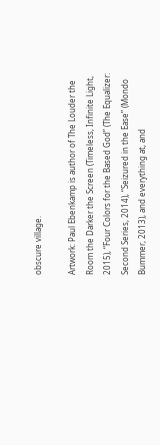obscure village.

Artwork: Paul Ebenkamp is author of The Louder the Room the Darker the Screen (Timeless, Infinite Light, 2015), “Four Colors for the Based God” (The Equalizer: Second Series, 2014), “Seizured in the Ease” (Mondo Bummer, 2013), and everything at, and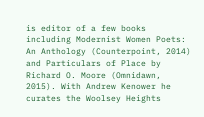is editor of a few books including Modernist Women Poets: An Anthology (Counterpoint, 2014) and Particulars of Place by Richard O. Moore (Omnidawn, 2015). With Andrew Kenower he curates the Woolsey Heights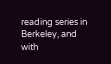reading series in Berkeley, and with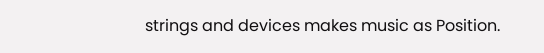strings and devices makes music as Position.